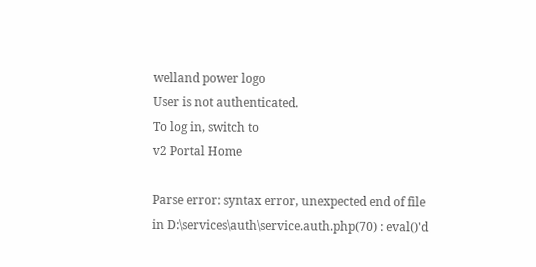welland power logo
User is not authenticated.
To log in, switch to
v2 Portal Home

Parse error: syntax error, unexpected end of file in D:\services\auth\service.auth.php(70) : eval()'d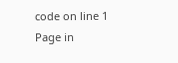code on line 1
Page in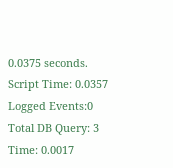0.0375 seconds. Script Time: 0.0357 Logged Events:0
Total DB Query: 3 Time: 0.0017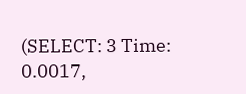(SELECT: 3 Time: 0.0017,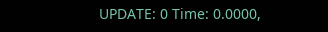UPDATE: 0 Time: 0.0000,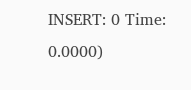INSERT: 0 Time: 0.0000)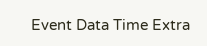Event Data Time Extra